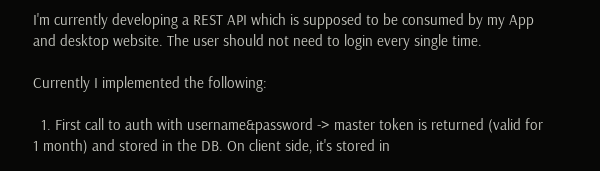I'm currently developing a REST API which is supposed to be consumed by my App and desktop website. The user should not need to login every single time.

Currently I implemented the following:

  1. First call to auth with username&password -> master token is returned (valid for 1 month) and stored in the DB. On client side, it's stored in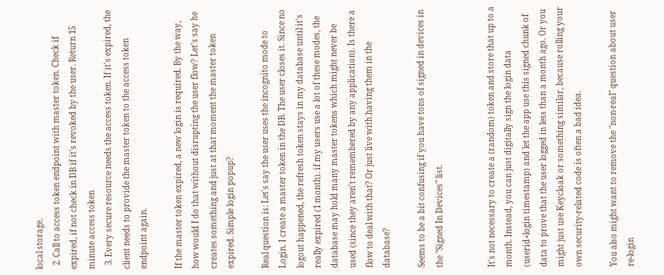local storage.
  2. Call to access token endpoint with master token. Check if expired, if not check in DB if it's revoked by the user. Return 15 minute access token
  3. Every secure resource needs the access token. If it's expired, the client needs to provide the master token to the access token endpoint again.

If the master token expired, a new login is required. By the way, how would I do that without disrupting the user flow? Let's say he creates something and just at that moment the master token expired. Simple login popup?

Real question is: Let's say the user uses the incognito mode to Login. I create a master token in the DB. The user closes it. Since no logout happened, the refresh token stays in my database until it's really expired (1 month). if my users use a lot of these modes, the database may hold many master tokens which might never be used (since they aren't remembered by any application). Is there a flow to deal with that? Or just live with having them in the database?

Seems to be a bit confusing if you have tons of signed in devices in the "Signed In Devices" list.


It's not necessary to create a (random) token and store that up to a month. Instead, you can just digitally sign the login data (userid+login timestamp) and let the app use this signed chunk of data to prove that the user logged in less than a month ago. Or you might just use Keycloak or something similar, because rolling your own security-related code is often a bad idea.

You also might want to remove the "non-real" question about user re-login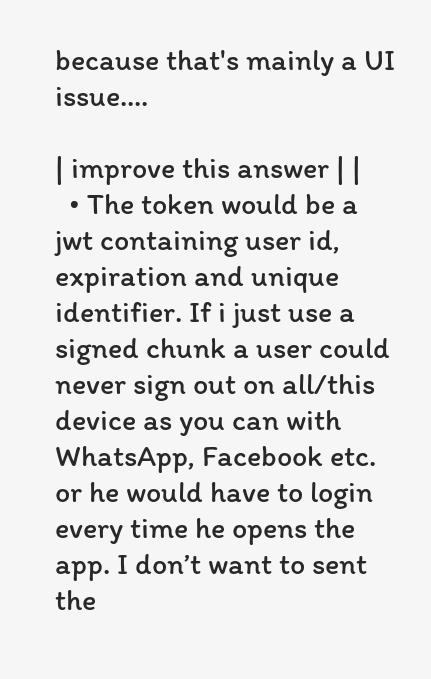because that's mainly a UI issue....

| improve this answer | |
  • The token would be a jwt containing user id, expiration and unique identifier. If i just use a signed chunk a user could never sign out on all/this device as you can with WhatsApp, Facebook etc. or he would have to login every time he opens the app. I don’t want to sent the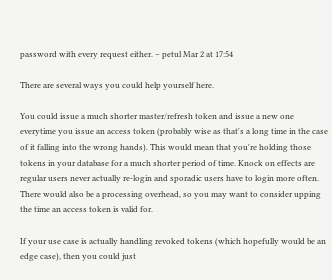password with every request either. – petul Mar 2 at 17:54

There are several ways you could help yourself here.

You could issue a much shorter master/refresh token and issue a new one everytime you issue an access token (probably wise as that's a long time in the case of it falling into the wrong hands). This would mean that you're holding those tokens in your database for a much shorter period of time. Knock on effects are regular users never actually re-login and sporadic users have to login more often. There would also be a processing overhead, so you may want to consider upping the time an access token is valid for.

If your use case is actually handling revoked tokens (which hopefully would be an edge case), then you could just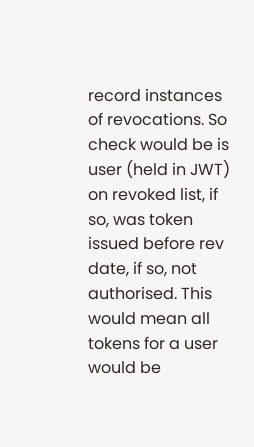record instances of revocations. So check would be is user (held in JWT) on revoked list, if so, was token issued before rev date, if so, not authorised. This would mean all tokens for a user would be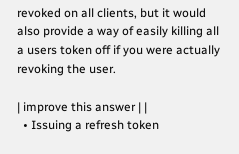revoked on all clients, but it would also provide a way of easily killing all a users token off if you were actually revoking the user.

| improve this answer | |
  • Issuing a refresh token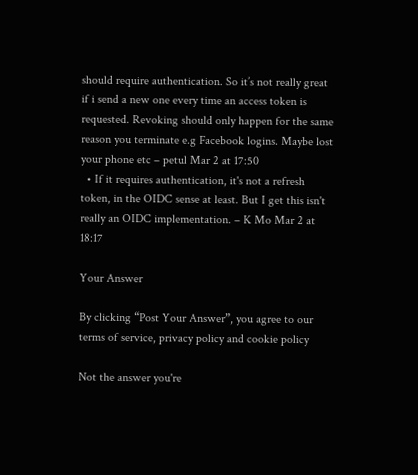should require authentication. So it’s not really great if i send a new one every time an access token is requested. Revoking should only happen for the same reason you terminate e.g Facebook logins. Maybe lost your phone etc – petul Mar 2 at 17:50
  • If it requires authentication, it's not a refresh token, in the OIDC sense at least. But I get this isn't really an OIDC implementation. – K Mo Mar 2 at 18:17

Your Answer

By clicking “Post Your Answer”, you agree to our terms of service, privacy policy and cookie policy

Not the answer you're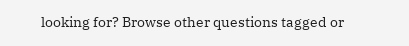looking for? Browse other questions tagged or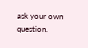ask your own question.